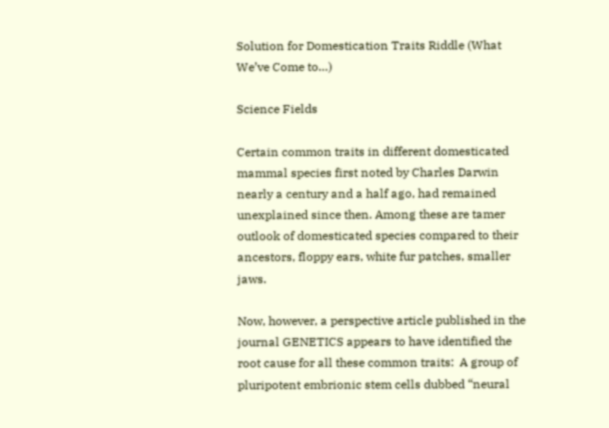Solution for Domestication Traits Riddle (What We’ve Come to…)

Science Fields

Certain common traits in different domesticated mammal species first noted by Charles Darwin nearly a century and a half ago, had remained unexplained since then. Among these are tamer outlook of domesticated species compared to their ancestors, floppy ears, white fur patches, smaller jaws.

Now, however, a perspective article published in the journal GENETICS appears to have identified the root cause for all these common traits:  A group of pluripotent embrionic stem cells dubbed “neural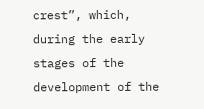crest”, which, during the early stages of the development of the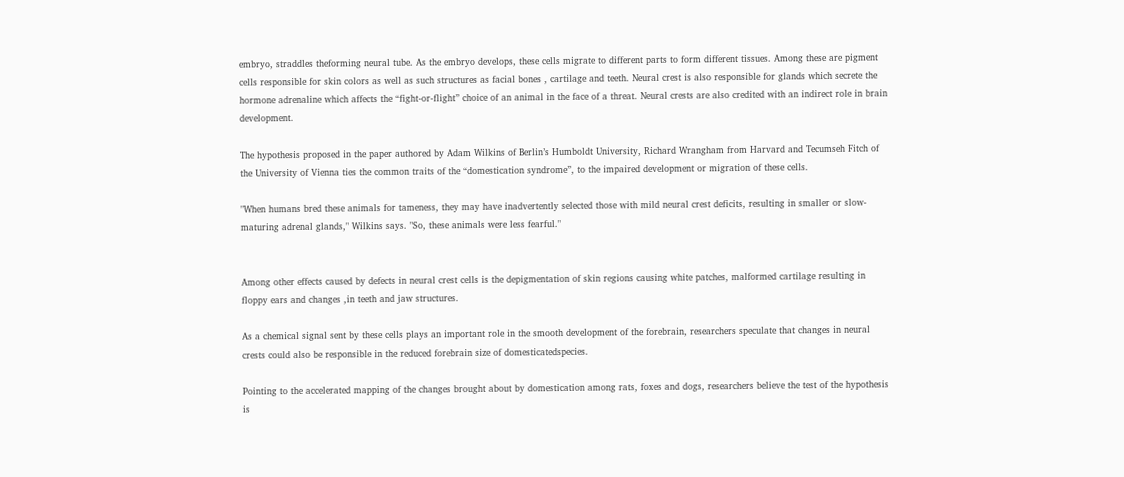embryo, straddles theforming neural tube. As the embryo develops, these cells migrate to different parts to form different tissues. Among these are pigment cells responsible for skin colors as well as such structures as facial bones , cartilage and teeth. Neural crest is also responsible for glands which secrete the hormone adrenaline which affects the “fight-or-flight” choice of an animal in the face of a threat. Neural crests are also credited with an indirect role in brain development.

The hypothesis proposed in the paper authored by Adam Wilkins of Berlin’s Humboldt University, Richard Wrangham from Harvard and Tecumseh Fitch of the University of Vienna ties the common traits of the “domestication syndrome”, to the impaired development or migration of these cells.

"When humans bred these animals for tameness, they may have inadvertently selected those with mild neural crest deficits, resulting in smaller or slow-maturing adrenal glands," Wilkins says. "So, these animals were less fearful."


Among other effects caused by defects in neural crest cells is the depigmentation of skin regions causing white patches, malformed cartilage resulting in floppy ears and changes ,in teeth and jaw structures.

As a chemical signal sent by these cells plays an important role in the smooth development of the forebrain, researchers speculate that changes in neural crests could also be responsible in the reduced forebrain size of domesticatedspecies.

Pointing to the accelerated mapping of the changes brought about by domestication among rats, foxes and dogs, researchers believe the test of the hypothesis is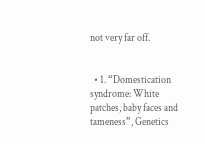not very far off.


  • 1. “Domestication syndrome: White patches, baby faces and tameness”, Genetics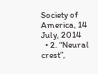Society of America, 14 July, 2014
  • 2. “Neural crest”,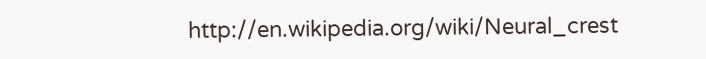http://en.wikipedia.org/wiki/Neural_crest